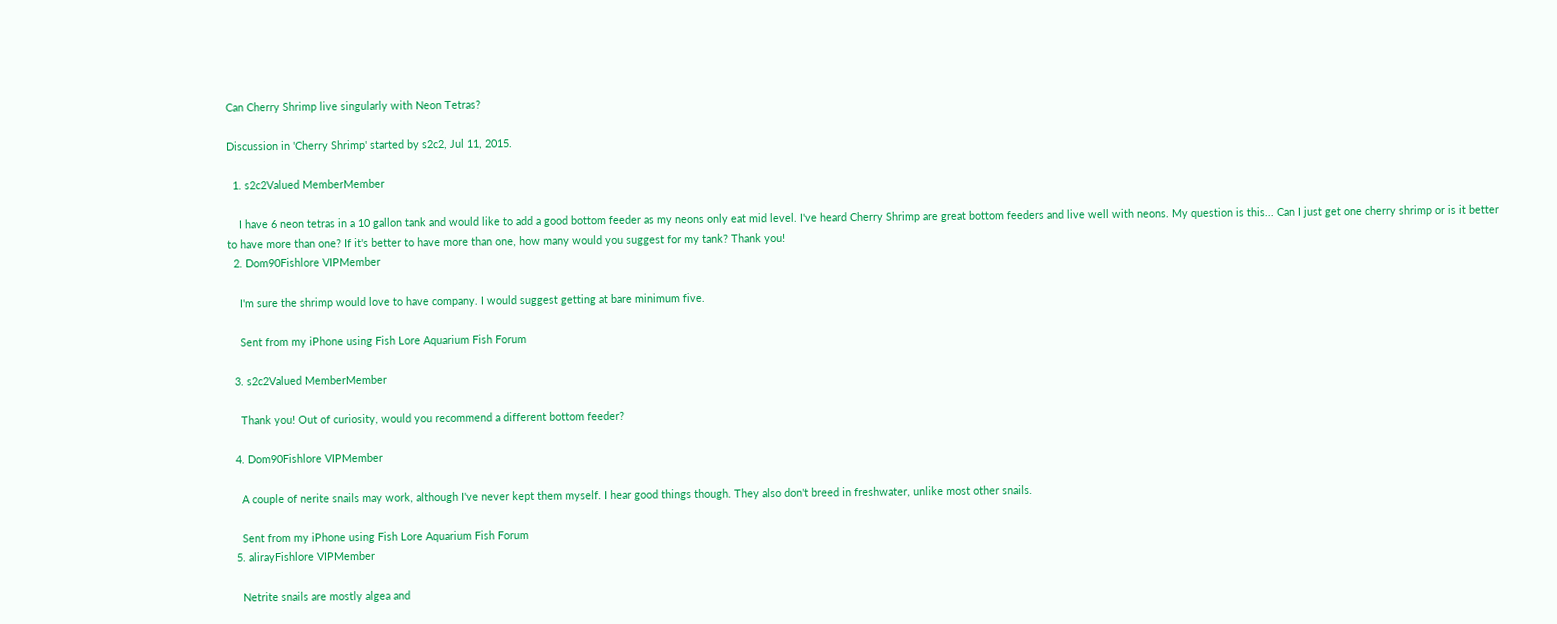Can Cherry Shrimp live singularly with Neon Tetras?

Discussion in 'Cherry Shrimp' started by s2c2, Jul 11, 2015.

  1. s2c2Valued MemberMember

    I have 6 neon tetras in a 10 gallon tank and would like to add a good bottom feeder as my neons only eat mid level. I've heard Cherry Shrimp are great bottom feeders and live well with neons. My question is this... Can I just get one cherry shrimp or is it better to have more than one? If it's better to have more than one, how many would you suggest for my tank? Thank you!
  2. Dom90Fishlore VIPMember

    I'm sure the shrimp would love to have company. I would suggest getting at bare minimum five.

    Sent from my iPhone using Fish Lore Aquarium Fish Forum

  3. s2c2Valued MemberMember

    Thank you! Out of curiosity, would you recommend a different bottom feeder?

  4. Dom90Fishlore VIPMember

    A couple of nerite snails may work, although I've never kept them myself. I hear good things though. They also don't breed in freshwater, unlike most other snails.

    Sent from my iPhone using Fish Lore Aquarium Fish Forum
  5. alirayFishlore VIPMember

    Netrite snails are mostly algea and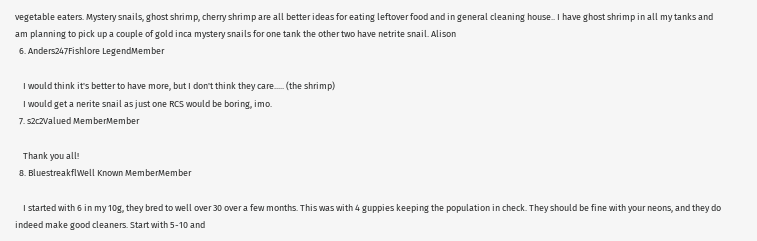vegetable eaters. Mystery snails, ghost shrimp, cherry shrimp are all better ideas for eating leftover food and in general cleaning house.. I have ghost shrimp in all my tanks and am planning to pick up a couple of gold inca mystery snails for one tank the other two have netrite snail. Alison
  6. Anders247Fishlore LegendMember

    I would think it's better to have more, but I don't think they care..... (the shrimp)
    I would get a nerite snail as just one RCS would be boring, imo.
  7. s2c2Valued MemberMember

    Thank you all!
  8. BluestreakflWell Known MemberMember

    I started with 6 in my 10g, they bred to well over 30 over a few months. This was with 4 guppies keeping the population in check. They should be fine with your neons, and they do indeed make good cleaners. Start with 5-10 and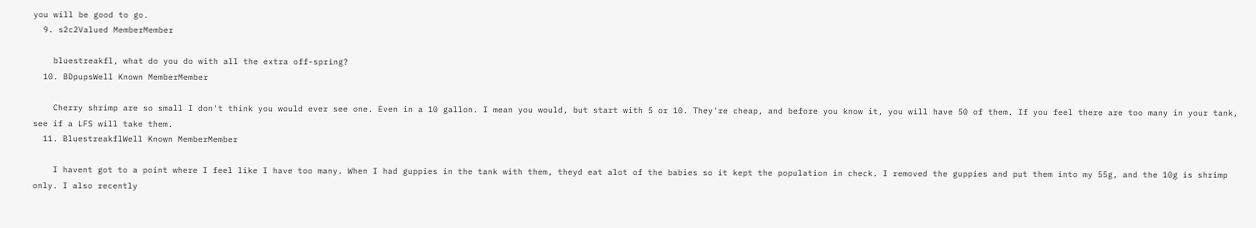you will be good to go.
  9. s2c2Valued MemberMember

    bluestreakfl, what do you do with all the extra off-spring?
  10. BDpupsWell Known MemberMember

    Cherry shrimp are so small I don't think you would ever see one. Even in a 10 gallon. I mean you would, but start with 5 or 10. They're cheap, and before you know it, you will have 50 of them. If you feel there are too many in your tank, see if a LFS will take them.
  11. BluestreakflWell Known MemberMember

    I havent got to a point where I feel like I have too many. When I had guppies in the tank with them, theyd eat alot of the babies so it kept the population in check. I removed the guppies and put them into my 55g, and the 10g is shrimp only. I also recently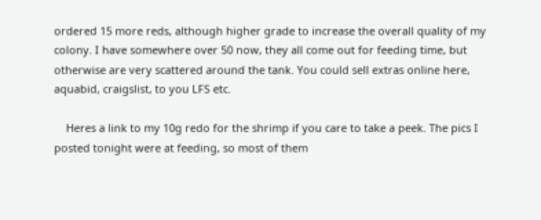ordered 15 more reds, although higher grade to increase the overall quality of my colony. I have somewhere over 50 now, they all come out for feeding time, but otherwise are very scattered around the tank. You could sell extras online here, aquabid, craigslist, to you LFS etc.

    Heres a link to my 10g redo for the shrimp if you care to take a peek. The pics I posted tonight were at feeding, so most of them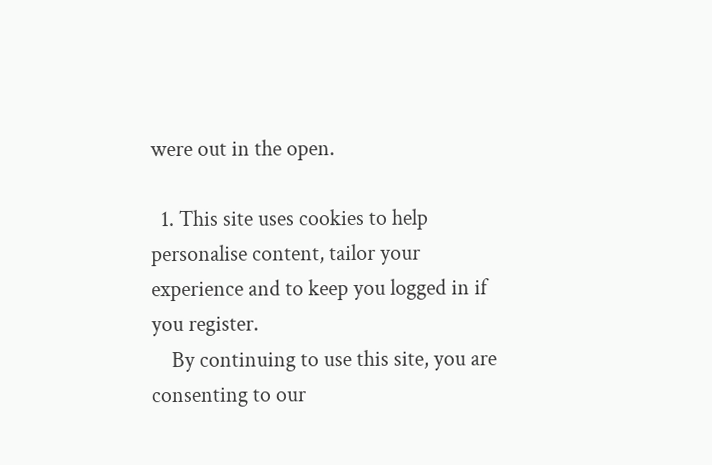were out in the open.

  1. This site uses cookies to help personalise content, tailor your experience and to keep you logged in if you register.
    By continuing to use this site, you are consenting to our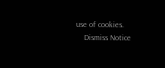use of cookies.
    Dismiss Notice